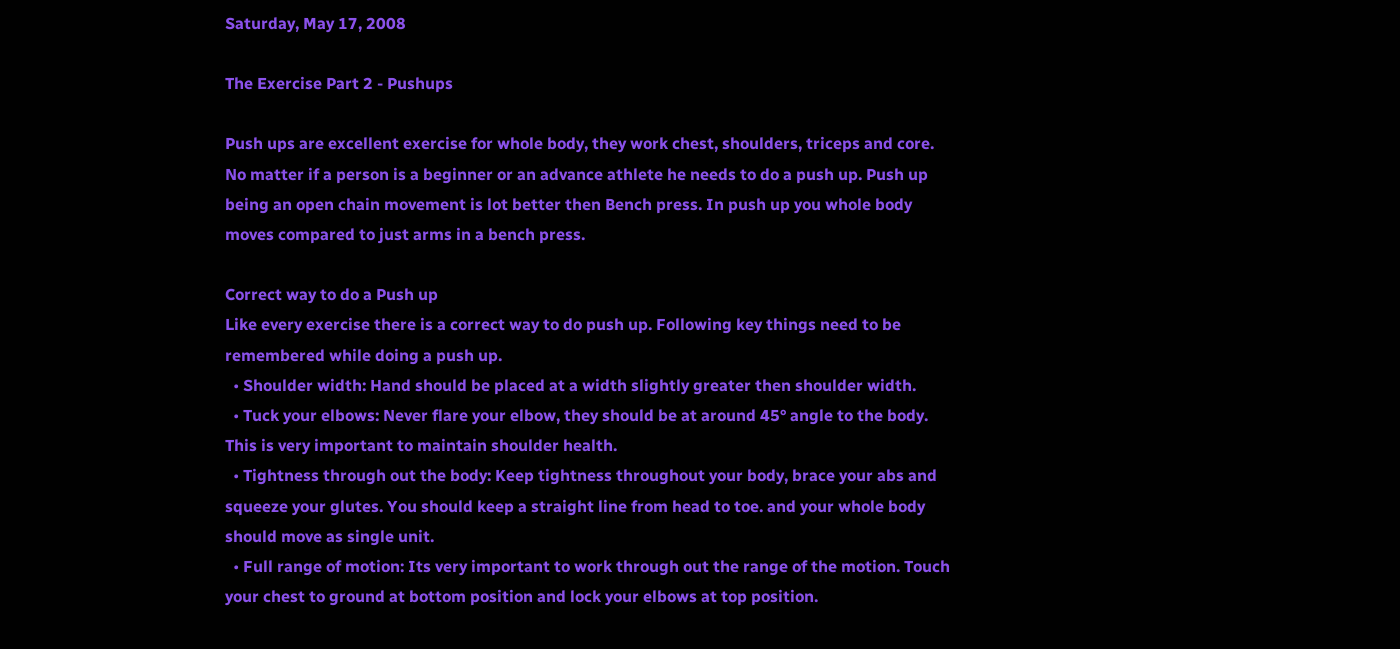Saturday, May 17, 2008

The Exercise Part 2 - Pushups

Push ups are excellent exercise for whole body, they work chest, shoulders, triceps and core. No matter if a person is a beginner or an advance athlete he needs to do a push up. Push up being an open chain movement is lot better then Bench press. In push up you whole body moves compared to just arms in a bench press.

Correct way to do a Push up
Like every exercise there is a correct way to do push up. Following key things need to be remembered while doing a push up.
  • Shoulder width: Hand should be placed at a width slightly greater then shoulder width.
  • Tuck your elbows: Never flare your elbow, they should be at around 45° angle to the body. This is very important to maintain shoulder health.
  • Tightness through out the body: Keep tightness throughout your body, brace your abs and squeeze your glutes. You should keep a straight line from head to toe. and your whole body should move as single unit.
  • Full range of motion: Its very important to work through out the range of the motion. Touch your chest to ground at bottom position and lock your elbows at top position.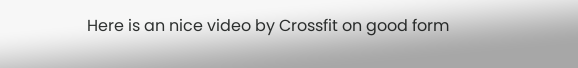Here is an nice video by Crossfit on good form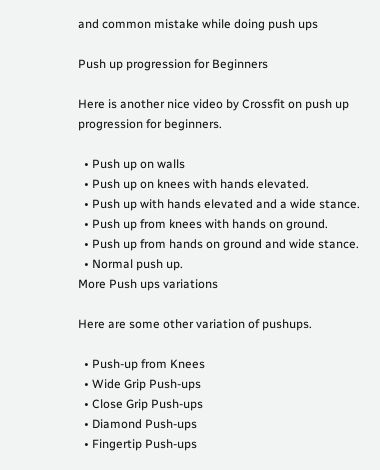and common mistake while doing push ups

Push up progression for Beginners

Here is another nice video by Crossfit on push up progression for beginners.

  • Push up on walls
  • Push up on knees with hands elevated.
  • Push up with hands elevated and a wide stance.
  • Push up from knees with hands on ground.
  • Push up from hands on ground and wide stance.
  • Normal push up.
More Push ups variations

Here are some other variation of pushups.

  • Push-up from Knees
  • Wide Grip Push-ups
  • Close Grip Push-ups
  • Diamond Push-ups
  • Fingertip Push-ups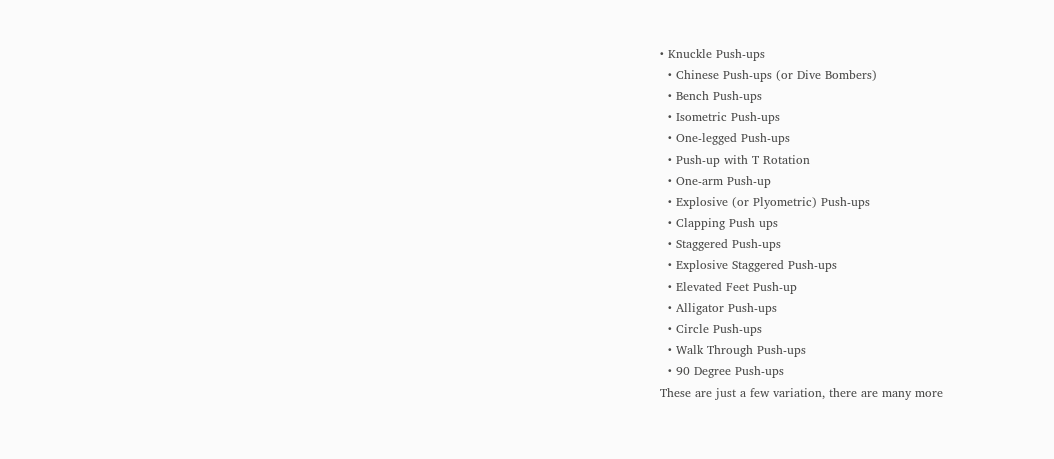• Knuckle Push-ups
  • Chinese Push-ups (or Dive Bombers)
  • Bench Push-ups
  • Isometric Push-ups
  • One-legged Push-ups
  • Push-up with T Rotation
  • One-arm Push-up
  • Explosive (or Plyometric) Push-ups
  • Clapping Push ups
  • Staggered Push-ups
  • Explosive Staggered Push-ups
  • Elevated Feet Push-up
  • Alligator Push-ups
  • Circle Push-ups
  • Walk Through Push-ups
  • 90 Degree Push-ups
These are just a few variation, there are many more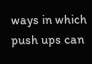ways in which push ups can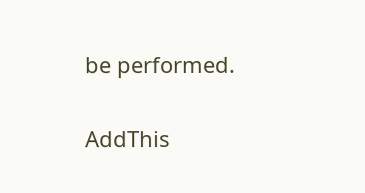be performed.

AddThis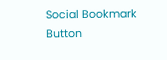Social Bookmark Button